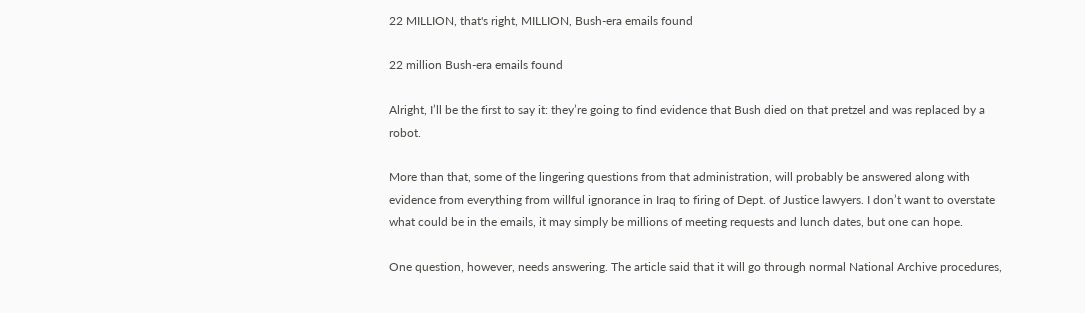22 MILLION, that's right, MILLION, Bush-era emails found

22 million Bush-era emails found

Alright, I’ll be the first to say it: they’re going to find evidence that Bush died on that pretzel and was replaced by a robot.

More than that, some of the lingering questions from that administration, will probably be answered along with evidence from everything from willful ignorance in Iraq to firing of Dept. of Justice lawyers. I don’t want to overstate what could be in the emails, it may simply be millions of meeting requests and lunch dates, but one can hope.

One question, however, needs answering. The article said that it will go through normal National Archive procedures,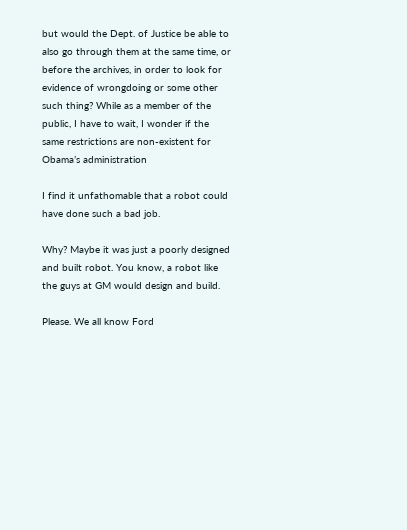but would the Dept. of Justice be able to also go through them at the same time, or before the archives, in order to look for evidence of wrongdoing or some other such thing? While as a member of the public, I have to wait, I wonder if the same restrictions are non-existent for Obama’s administration

I find it unfathomable that a robot could have done such a bad job.

Why? Maybe it was just a poorly designed and built robot. You know, a robot like the guys at GM would design and build.

Please. We all know Ford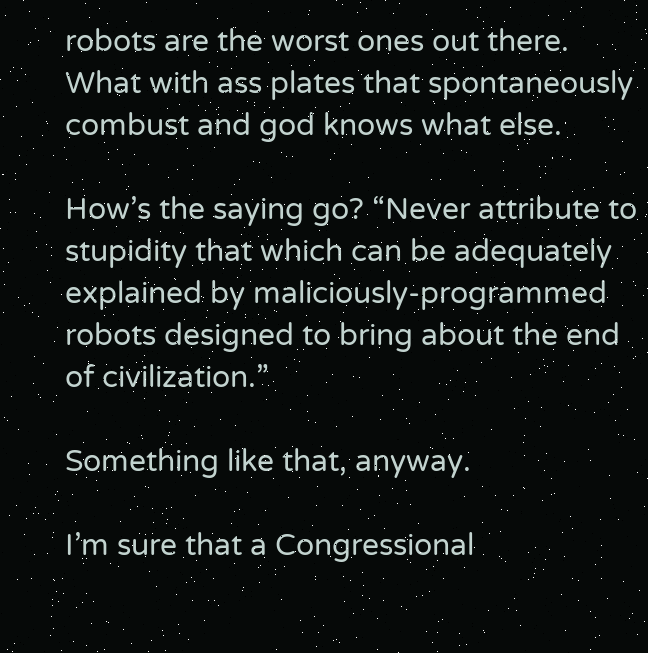robots are the worst ones out there. What with ass plates that spontaneously combust and god knows what else.

How’s the saying go? “Never attribute to stupidity that which can be adequately explained by maliciously-programmed robots designed to bring about the end of civilization.”

Something like that, anyway.

I’m sure that a Congressional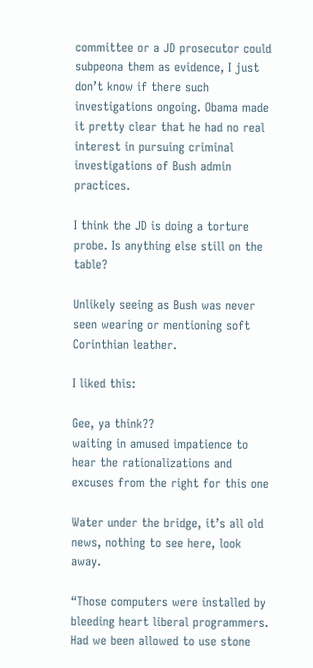committee or a JD prosecutor could subpeona them as evidence, I just don’t know if there such investigations ongoing. Obama made it pretty clear that he had no real interest in pursuing criminal investigations of Bush admin practices.

I think the JD is doing a torture probe. Is anything else still on the table?

Unlikely seeing as Bush was never seen wearing or mentioning soft Corinthian leather.

I liked this:

Gee, ya think??
waiting in amused impatience to hear the rationalizations and excuses from the right for this one

Water under the bridge, it’s all old news, nothing to see here, look away.

“Those computers were installed by bleeding heart liberal programmers. Had we been allowed to use stone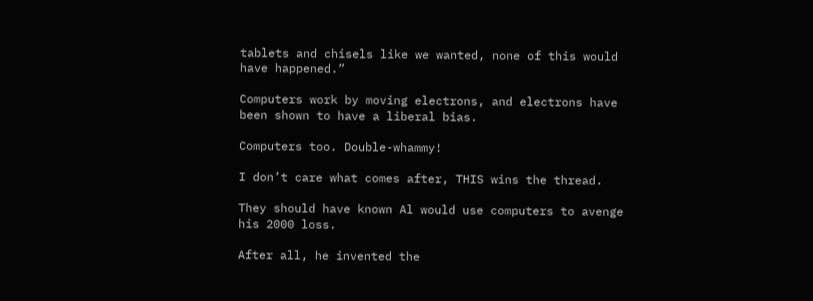tablets and chisels like we wanted, none of this would have happened.”

Computers work by moving electrons, and electrons have been shown to have a liberal bias.

Computers too. Double-whammy!

I don’t care what comes after, THIS wins the thread.

They should have known Al would use computers to avenge his 2000 loss.

After all, he invented the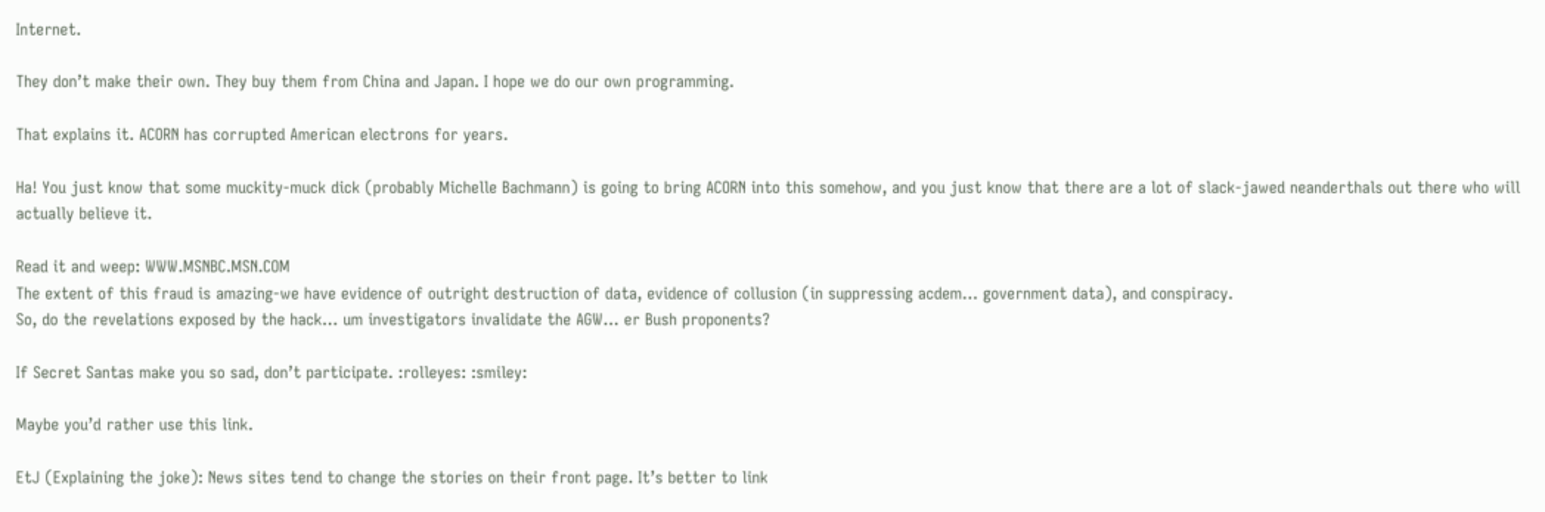Internet.

They don’t make their own. They buy them from China and Japan. I hope we do our own programming.

That explains it. ACORN has corrupted American electrons for years.

Ha! You just know that some muckity-muck dick (probably Michelle Bachmann) is going to bring ACORN into this somehow, and you just know that there are a lot of slack-jawed neanderthals out there who will actually believe it.

Read it and weep: WWW.MSNBC.MSN.COM
The extent of this fraud is amazing-we have evidence of outright destruction of data, evidence of collusion (in suppressing acdem… government data), and conspiracy.
So, do the revelations exposed by the hack… um investigators invalidate the AGW… er Bush proponents?

If Secret Santas make you so sad, don’t participate. :rolleyes: :smiley:

Maybe you’d rather use this link.

EtJ (Explaining the joke): News sites tend to change the stories on their front page. It’s better to link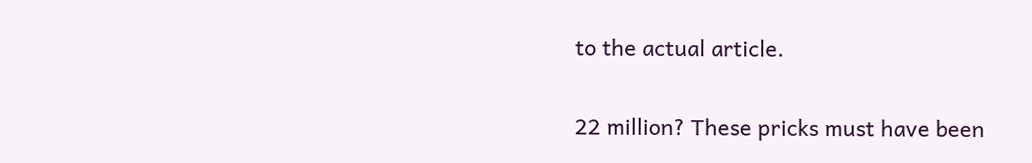to the actual article.

22 million? These pricks must have been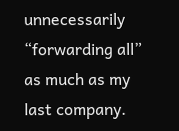unnecessarily “forwarding all” as much as my last company.